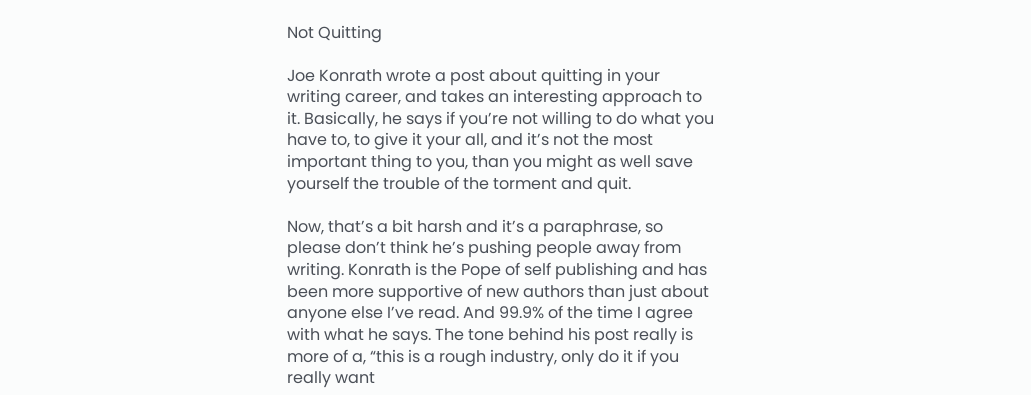Not Quitting

Joe Konrath wrote a post about quitting in your writing career, and takes an interesting approach to it. Basically, he says if you’re not willing to do what you have to, to give it your all, and it’s not the most important thing to you, than you might as well save yourself the trouble of the torment and quit.

Now, that’s a bit harsh and it’s a paraphrase, so please don’t think he’s pushing people away from writing. Konrath is the Pope of self publishing and has been more supportive of new authors than just about anyone else I’ve read. And 99.9% of the time I agree with what he says. The tone behind his post really is more of a, “this is a rough industry, only do it if you really want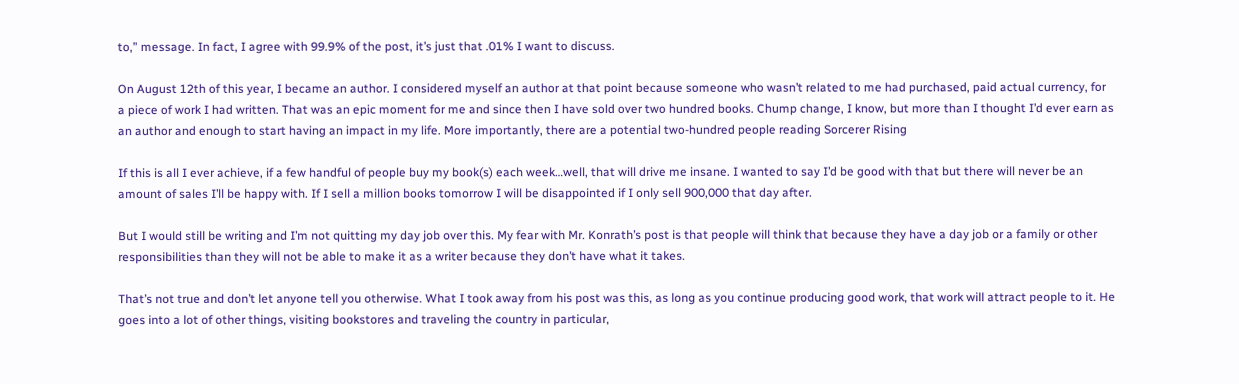to,” message. In fact, I agree with 99.9% of the post, it’s just that .01% I want to discuss.

On August 12th of this year, I became an author. I considered myself an author at that point because someone who wasn’t related to me had purchased, paid actual currency, for a piece of work I had written. That was an epic moment for me and since then I have sold over two hundred books. Chump change, I know, but more than I thought I’d ever earn as an author and enough to start having an impact in my life. More importantly, there are a potential two-hundred people reading Sorcerer Rising

If this is all I ever achieve, if a few handful of people buy my book(s) each week…well, that will drive me insane. I wanted to say I’d be good with that but there will never be an amount of sales I’ll be happy with. If I sell a million books tomorrow I will be disappointed if I only sell 900,000 that day after.

But I would still be writing and I’m not quitting my day job over this. My fear with Mr. Konrath’s post is that people will think that because they have a day job or a family or other responsibilities than they will not be able to make it as a writer because they don’t have what it takes.

That’s not true and don’t let anyone tell you otherwise. What I took away from his post was this, as long as you continue producing good work, that work will attract people to it. He goes into a lot of other things, visiting bookstores and traveling the country in particular,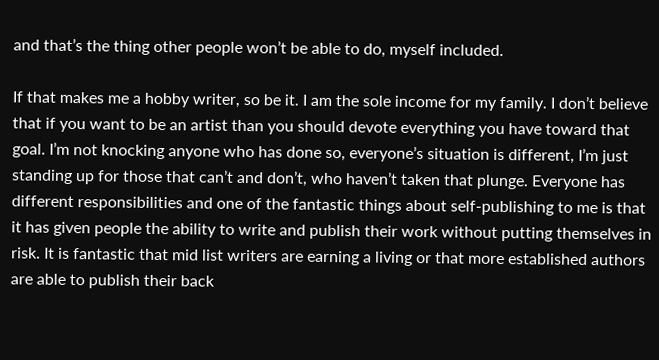and that’s the thing other people won’t be able to do, myself included.

If that makes me a hobby writer, so be it. I am the sole income for my family. I don’t believe that if you want to be an artist than you should devote everything you have toward that goal. I’m not knocking anyone who has done so, everyone’s situation is different, I’m just standing up for those that can’t and don’t, who haven’t taken that plunge. Everyone has different responsibilities and one of the fantastic things about self-publishing to me is that it has given people the ability to write and publish their work without putting themselves in risk. It is fantastic that mid list writers are earning a living or that more established authors are able to publish their back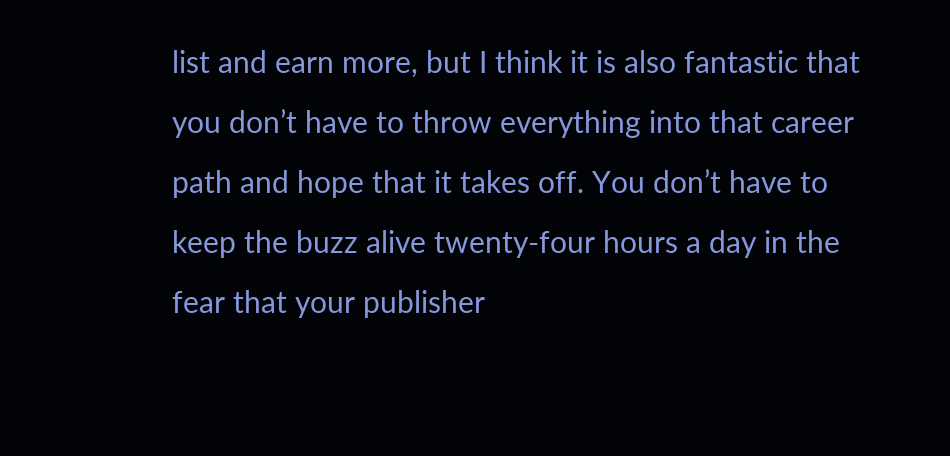list and earn more, but I think it is also fantastic that you don’t have to throw everything into that career path and hope that it takes off. You don’t have to keep the buzz alive twenty-four hours a day in the fear that your publisher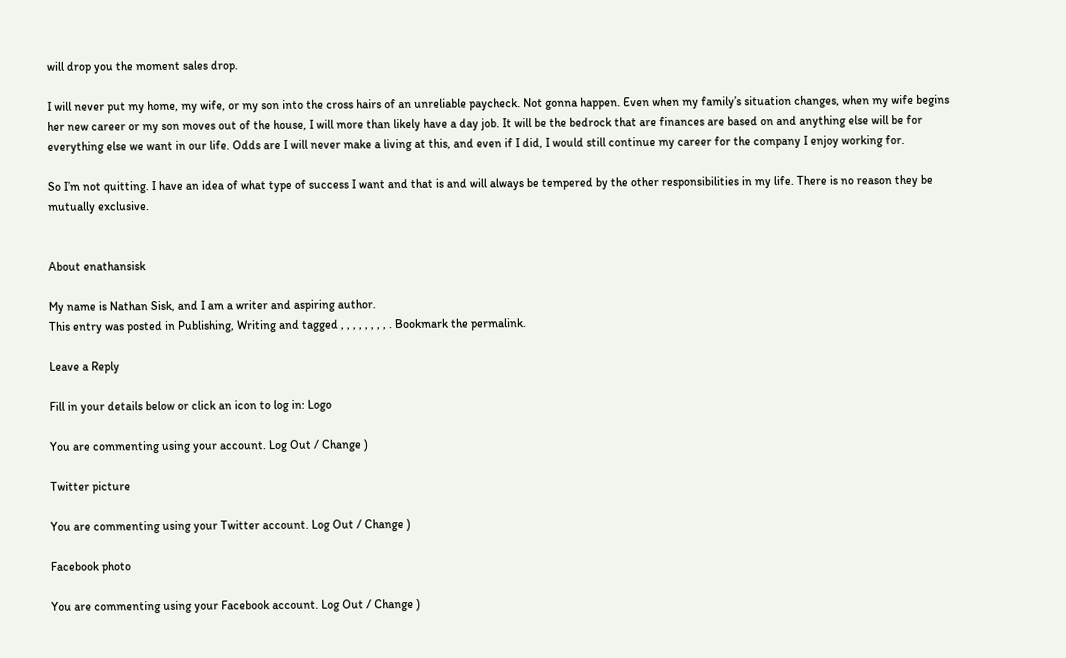will drop you the moment sales drop.

I will never put my home, my wife, or my son into the cross hairs of an unreliable paycheck. Not gonna happen. Even when my family’s situation changes, when my wife begins her new career or my son moves out of the house, I will more than likely have a day job. It will be the bedrock that are finances are based on and anything else will be for everything else we want in our life. Odds are I will never make a living at this, and even if I did, I would still continue my career for the company I enjoy working for.

So I’m not quitting. I have an idea of what type of success I want and that is and will always be tempered by the other responsibilities in my life. There is no reason they be mutually exclusive.


About enathansisk

My name is Nathan Sisk, and I am a writer and aspiring author.
This entry was posted in Publishing, Writing and tagged , , , , , , , , . Bookmark the permalink.

Leave a Reply

Fill in your details below or click an icon to log in: Logo

You are commenting using your account. Log Out / Change )

Twitter picture

You are commenting using your Twitter account. Log Out / Change )

Facebook photo

You are commenting using your Facebook account. Log Out / Change )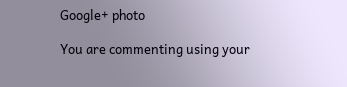Google+ photo

You are commenting using your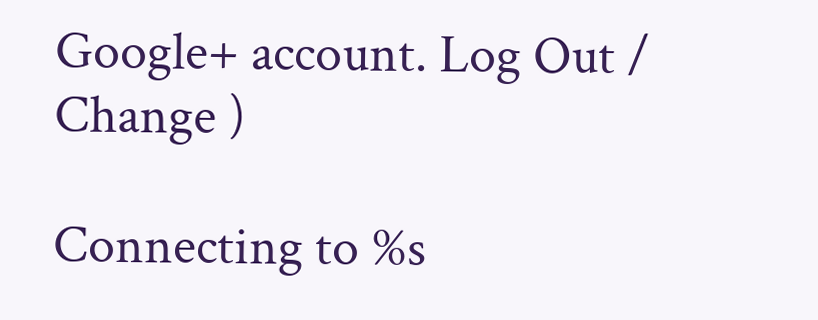Google+ account. Log Out / Change )

Connecting to %s